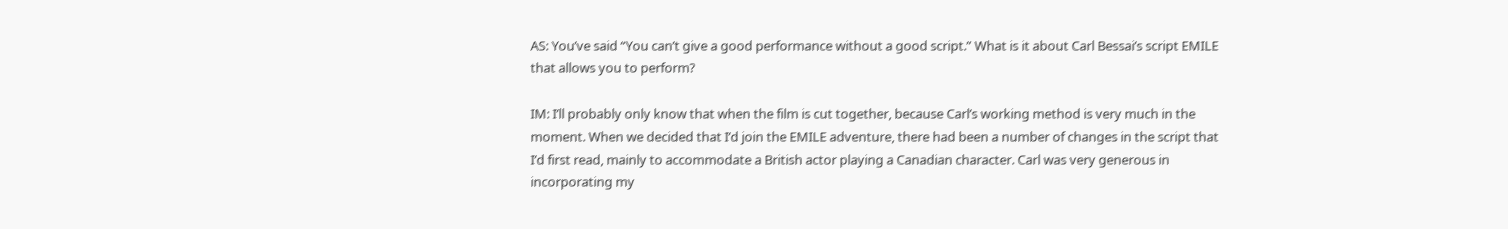AS: You’ve said “You can’t give a good performance without a good script.” What is it about Carl Bessai’s script EMILE that allows you to perform?

IM: I’ll probably only know that when the film is cut together, because Carl’s working method is very much in the moment. When we decided that I’d join the EMILE adventure, there had been a number of changes in the script that I’d first read, mainly to accommodate a British actor playing a Canadian character. Carl was very generous in incorporating my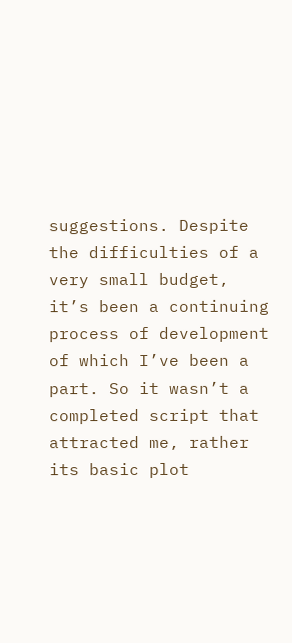suggestions. Despite the difficulties of a very small budget, it’s been a continuing process of development of which I’ve been a part. So it wasn’t a completed script that attracted me, rather its basic plot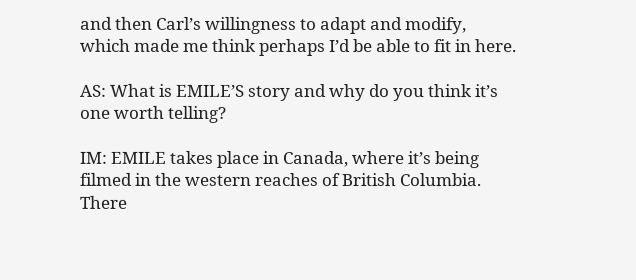and then Carl’s willingness to adapt and modify, which made me think perhaps I’d be able to fit in here.

AS: What is EMILE’S story and why do you think it’s one worth telling?

IM: EMILE takes place in Canada, where it’s being filmed in the western reaches of British Columbia. There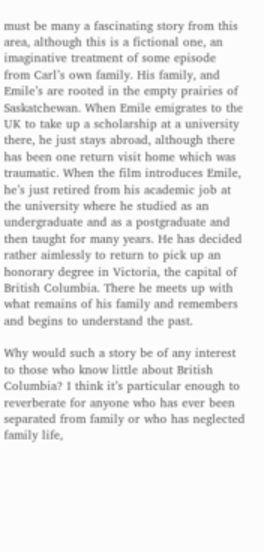must be many a fascinating story from this area, although this is a fictional one, an imaginative treatment of some episode from Carl’s own family. His family, and Emile’s are rooted in the empty prairies of Saskatchewan. When Emile emigrates to the UK to take up a scholarship at a university there, he just stays abroad, although there has been one return visit home which was traumatic. When the film introduces Emile, he’s just retired from his academic job at the university where he studied as an undergraduate and as a postgraduate and then taught for many years. He has decided rather aimlessly to return to pick up an honorary degree in Victoria, the capital of British Columbia. There he meets up with what remains of his family and remembers and begins to understand the past.

Why would such a story be of any interest to those who know little about British Columbia? I think it’s particular enough to reverberate for anyone who has ever been separated from family or who has neglected family life,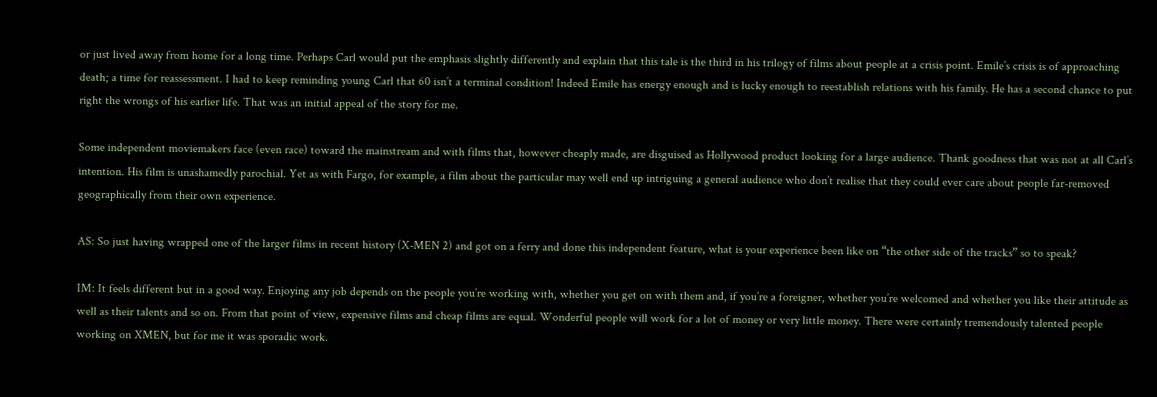or just lived away from home for a long time. Perhaps Carl would put the emphasis slightly differently and explain that this tale is the third in his trilogy of films about people at a crisis point. Emile’s crisis is of approaching death; a time for reassessment. I had to keep reminding young Carl that 60 isn’t a terminal condition! Indeed Emile has energy enough and is lucky enough to reestablish relations with his family. He has a second chance to put right the wrongs of his earlier life. That was an initial appeal of the story for me.

Some independent moviemakers face (even race) toward the mainstream and with films that, however cheaply made, are disguised as Hollywood product looking for a large audience. Thank goodness that was not at all Carl’s intention. His film is unashamedly parochial. Yet as with Fargo, for example, a film about the particular may well end up intriguing a general audience who don’t realise that they could ever care about people far-removed geographically from their own experience.

AS: So just having wrapped one of the larger films in recent history (X-MEN 2) and got on a ferry and done this independent feature, what is your experience been like on “the other side of the tracks” so to speak?

IM: It feels different but in a good way. Enjoying any job depends on the people you’re working with, whether you get on with them and, if you’re a foreigner, whether you’re welcomed and whether you like their attitude as well as their talents and so on. From that point of view, expensive films and cheap films are equal. Wonderful people will work for a lot of money or very little money. There were certainly tremendously talented people working on XMEN, but for me it was sporadic work.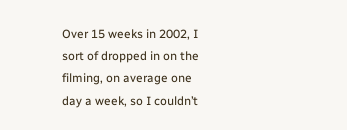Over 15 weeks in 2002, I sort of dropped in on the filming, on average one day a week, so I couldn’t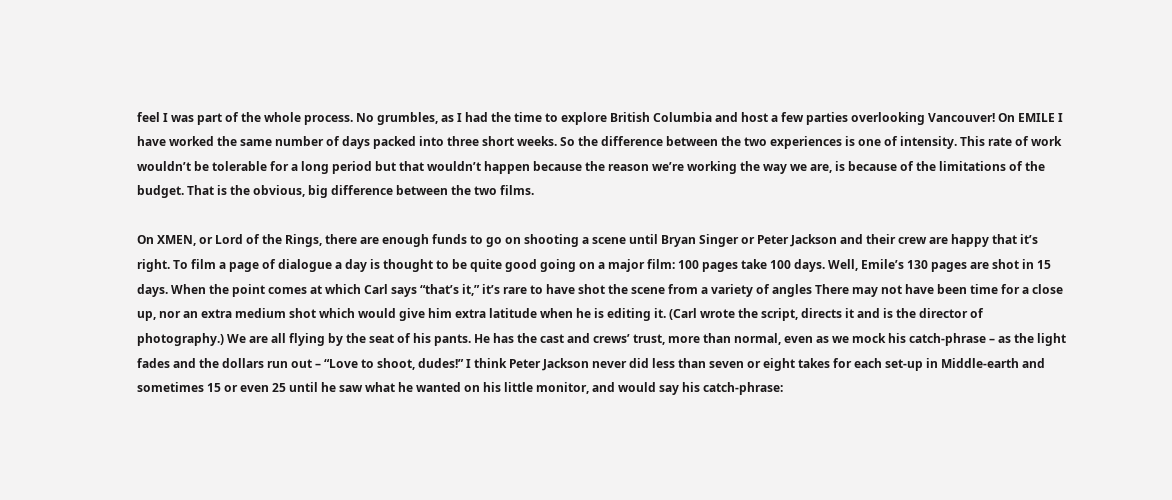feel I was part of the whole process. No grumbles, as I had the time to explore British Columbia and host a few parties overlooking Vancouver! On EMILE I have worked the same number of days packed into three short weeks. So the difference between the two experiences is one of intensity. This rate of work wouldn’t be tolerable for a long period but that wouldn’t happen because the reason we’re working the way we are, is because of the limitations of the budget. That is the obvious, big difference between the two films.

On XMEN, or Lord of the Rings, there are enough funds to go on shooting a scene until Bryan Singer or Peter Jackson and their crew are happy that it’s right. To film a page of dialogue a day is thought to be quite good going on a major film: 100 pages take 100 days. Well, Emile’s 130 pages are shot in 15 days. When the point comes at which Carl says “that’s it,” it’s rare to have shot the scene from a variety of angles There may not have been time for a close up, nor an extra medium shot which would give him extra latitude when he is editing it. (Carl wrote the script, directs it and is the director of photography.) We are all flying by the seat of his pants. He has the cast and crews’ trust, more than normal, even as we mock his catch-phrase – as the light fades and the dollars run out – “Love to shoot, dudes!” I think Peter Jackson never did less than seven or eight takes for each set-up in Middle-earth and sometimes 15 or even 25 until he saw what he wanted on his little monitor, and would say his catch-phrase: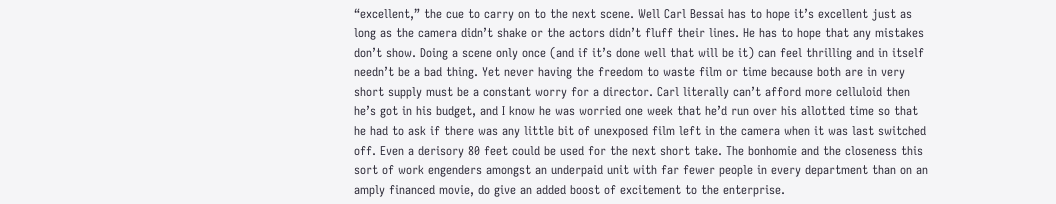“excellent,” the cue to carry on to the next scene. Well Carl Bessai has to hope it’s excellent just as long as the camera didn’t shake or the actors didn’t fluff their lines. He has to hope that any mistakes don’t show. Doing a scene only once (and if it’s done well that will be it) can feel thrilling and in itself needn’t be a bad thing. Yet never having the freedom to waste film or time because both are in very short supply must be a constant worry for a director. Carl literally can’t afford more celluloid then he’s got in his budget, and I know he was worried one week that he’d run over his allotted time so that he had to ask if there was any little bit of unexposed film left in the camera when it was last switched off. Even a derisory 80 feet could be used for the next short take. The bonhomie and the closeness this sort of work engenders amongst an underpaid unit with far fewer people in every department than on an amply financed movie, do give an added boost of excitement to the enterprise.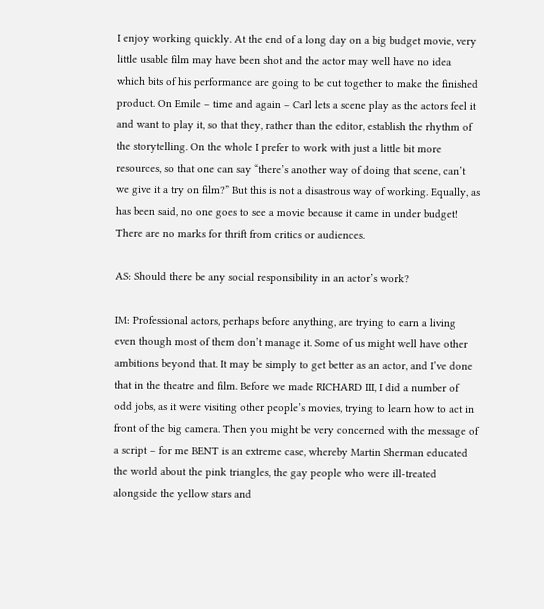I enjoy working quickly. At the end of a long day on a big budget movie, very little usable film may have been shot and the actor may well have no idea which bits of his performance are going to be cut together to make the finished product. On Emile – time and again – Carl lets a scene play as the actors feel it and want to play it, so that they, rather than the editor, establish the rhythm of the storytelling. On the whole I prefer to work with just a little bit more resources, so that one can say “there’s another way of doing that scene, can’t we give it a try on film?” But this is not a disastrous way of working. Equally, as has been said, no one goes to see a movie because it came in under budget! There are no marks for thrift from critics or audiences.

AS: Should there be any social responsibility in an actor’s work?

IM: Professional actors, perhaps before anything, are trying to earn a living even though most of them don’t manage it. Some of us might well have other ambitions beyond that. It may be simply to get better as an actor, and I’ve done that in the theatre and film. Before we made RICHARD III, I did a number of odd jobs, as it were visiting other people’s movies, trying to learn how to act in front of the big camera. Then you might be very concerned with the message of a script – for me BENT is an extreme case, whereby Martin Sherman educated the world about the pink triangles, the gay people who were ill-treated alongside the yellow stars and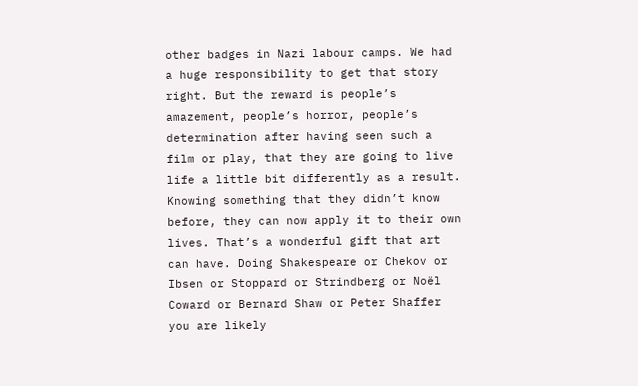other badges in Nazi labour camps. We had a huge responsibility to get that story right. But the reward is people’s amazement, people’s horror, people’s determination after having seen such a film or play, that they are going to live life a little bit differently as a result. Knowing something that they didn’t know before, they can now apply it to their own lives. That’s a wonderful gift that art can have. Doing Shakespeare or Chekov or Ibsen or Stoppard or Strindberg or Noël Coward or Bernard Shaw or Peter Shaffer you are likely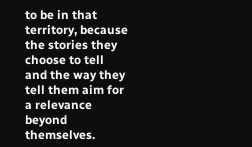to be in that territory, because the stories they choose to tell and the way they tell them aim for a relevance beyond themselves.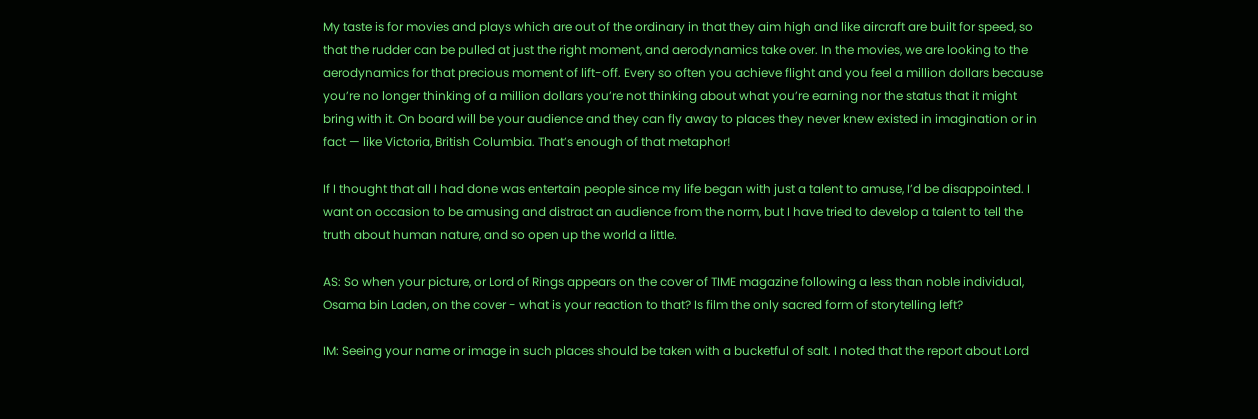My taste is for movies and plays which are out of the ordinary in that they aim high and like aircraft are built for speed, so that the rudder can be pulled at just the right moment, and aerodynamics take over. In the movies, we are looking to the aerodynamics for that precious moment of lift-off. Every so often you achieve flight and you feel a million dollars because you’re no longer thinking of a million dollars you’re not thinking about what you’re earning nor the status that it might bring with it. On board will be your audience and they can fly away to places they never knew existed in imagination or in fact — like Victoria, British Columbia. That’s enough of that metaphor!

If I thought that all I had done was entertain people since my life began with just a talent to amuse, I’d be disappointed. I want on occasion to be amusing and distract an audience from the norm, but I have tried to develop a talent to tell the truth about human nature, and so open up the world a little.

AS: So when your picture, or Lord of Rings appears on the cover of TIME magazine following a less than noble individual, Osama bin Laden, on the cover - what is your reaction to that? Is film the only sacred form of storytelling left?

IM: Seeing your name or image in such places should be taken with a bucketful of salt. I noted that the report about Lord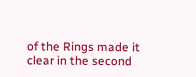of the Rings made it clear in the second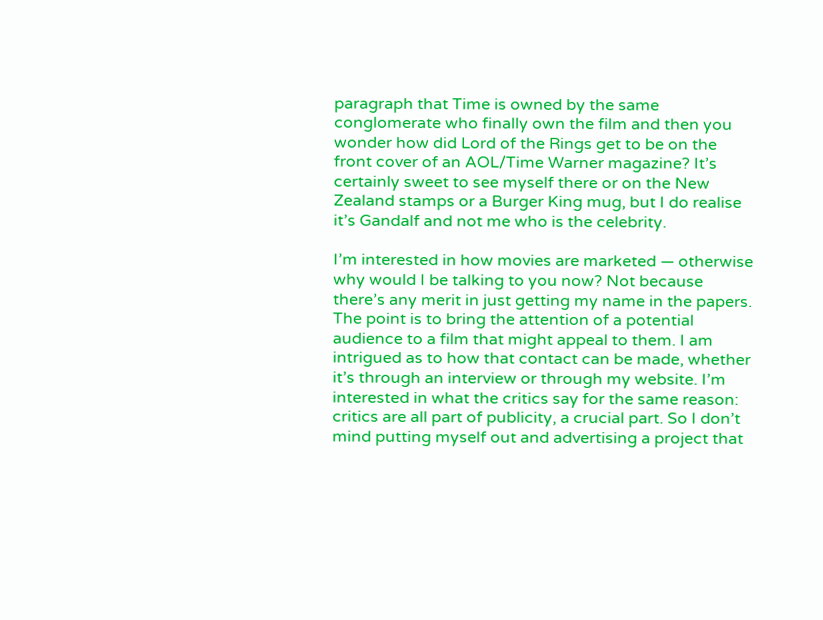paragraph that Time is owned by the same conglomerate who finally own the film and then you wonder how did Lord of the Rings get to be on the front cover of an AOL/Time Warner magazine? It’s certainly sweet to see myself there or on the New Zealand stamps or a Burger King mug, but I do realise it’s Gandalf and not me who is the celebrity.

I’m interested in how movies are marketed — otherwise why would I be talking to you now? Not because there’s any merit in just getting my name in the papers. The point is to bring the attention of a potential audience to a film that might appeal to them. I am intrigued as to how that contact can be made, whether it’s through an interview or through my website. I’m interested in what the critics say for the same reason: critics are all part of publicity, a crucial part. So I don’t mind putting myself out and advertising a project that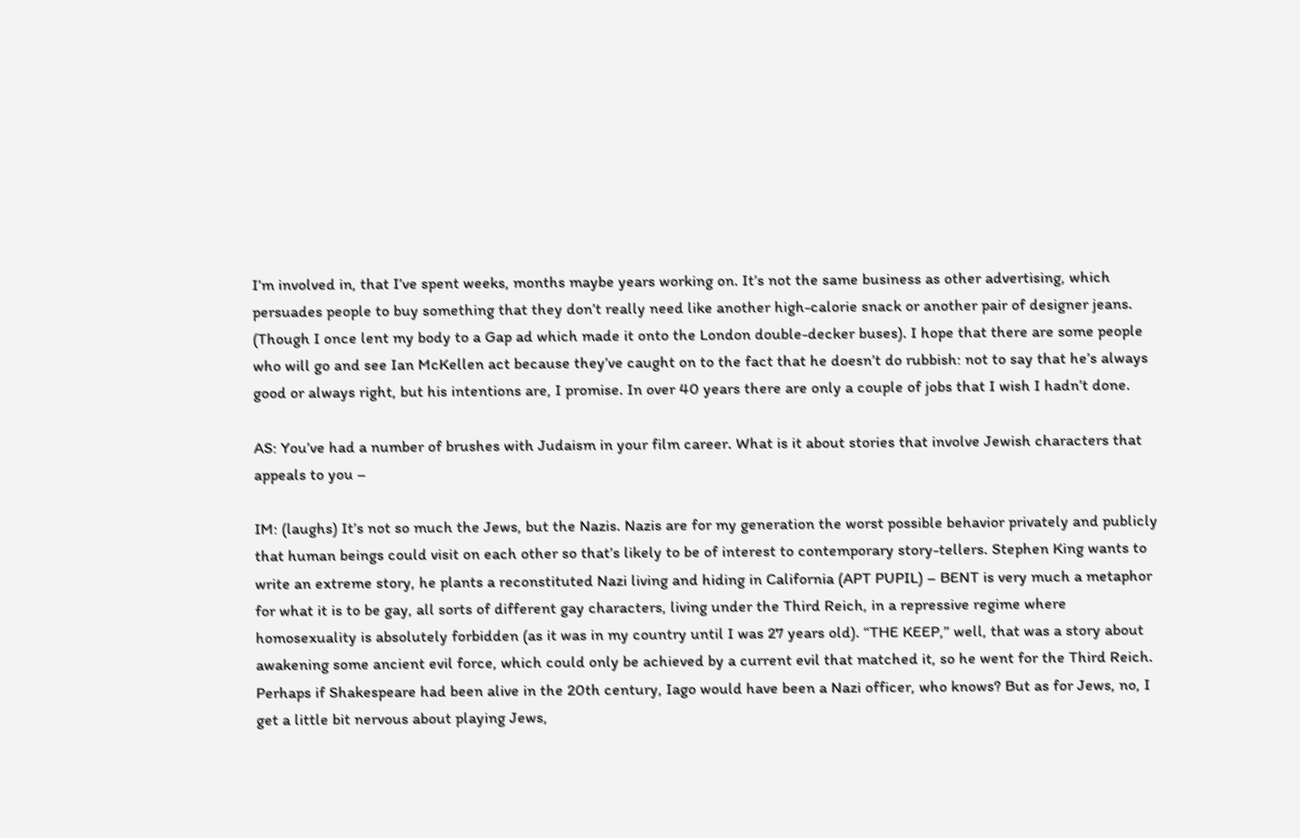I’m involved in, that I’ve spent weeks, months maybe years working on. It’s not the same business as other advertising, which persuades people to buy something that they don’t really need like another high-calorie snack or another pair of designer jeans. (Though I once lent my body to a Gap ad which made it onto the London double-decker buses). I hope that there are some people who will go and see Ian McKellen act because they’ve caught on to the fact that he doesn’t do rubbish: not to say that he’s always good or always right, but his intentions are, I promise. In over 40 years there are only a couple of jobs that I wish I hadn’t done.

AS: You’ve had a number of brushes with Judaism in your film career. What is it about stories that involve Jewish characters that appeals to you –

IM: (laughs) It’s not so much the Jews, but the Nazis. Nazis are for my generation the worst possible behavior privately and publicly that human beings could visit on each other so that’s likely to be of interest to contemporary story-tellers. Stephen King wants to write an extreme story, he plants a reconstituted Nazi living and hiding in California (APT PUPIL) – BENT is very much a metaphor for what it is to be gay, all sorts of different gay characters, living under the Third Reich, in a repressive regime where homosexuality is absolutely forbidden (as it was in my country until I was 27 years old). “THE KEEP,” well, that was a story about awakening some ancient evil force, which could only be achieved by a current evil that matched it, so he went for the Third Reich. Perhaps if Shakespeare had been alive in the 20th century, Iago would have been a Nazi officer, who knows? But as for Jews, no, I get a little bit nervous about playing Jews,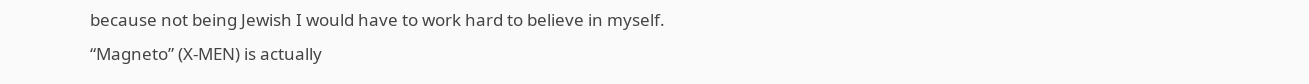because not being Jewish I would have to work hard to believe in myself. “Magneto” (X-MEN) is actually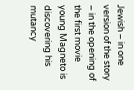Jewish – in one version of the story – in the opening of the first movie young Magneto is discovering his mutancy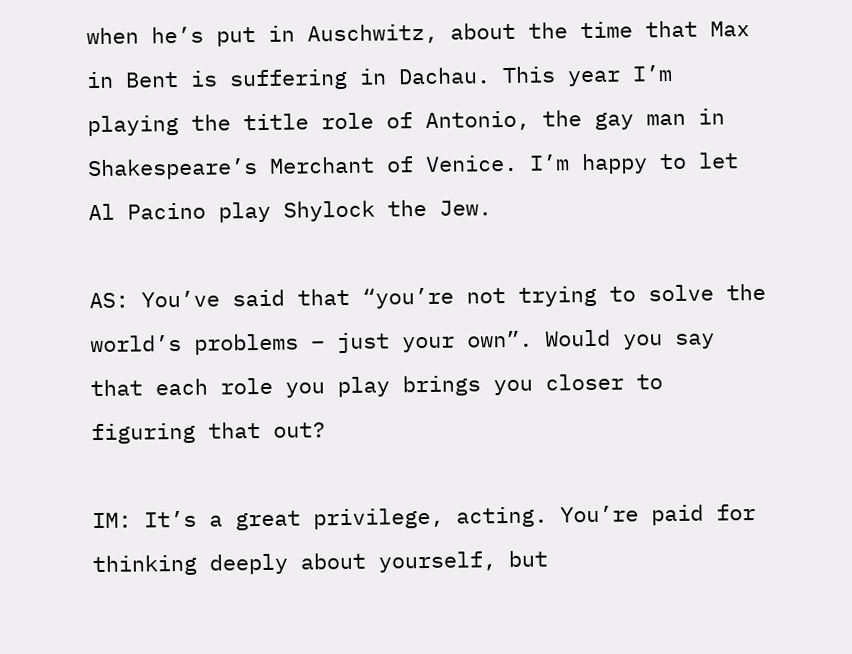when he’s put in Auschwitz, about the time that Max in Bent is suffering in Dachau. This year I’m playing the title role of Antonio, the gay man in Shakespeare’s Merchant of Venice. I’m happy to let Al Pacino play Shylock the Jew.

AS: You’ve said that “you’re not trying to solve the world’s problems – just your own”. Would you say that each role you play brings you closer to figuring that out?

IM: It’s a great privilege, acting. You’re paid for thinking deeply about yourself, but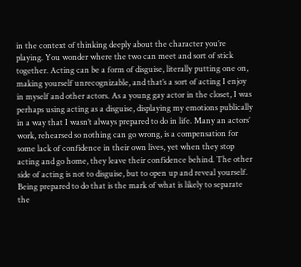in the context of thinking deeply about the character you’re playing. You wonder where the two can meet and sort of stick together. Acting can be a form of disguise, literally putting one on, making yourself unrecognizable, and that’s a sort of acting I enjoy in myself and other actors. As a young gay actor in the closet, I was perhaps using acting as a disguise, displaying my emotions publically in a way that I wasn’t always prepared to do in life. Many an actors’ work, rehearsed so nothing can go wrong, is a compensation for some lack of confidence in their own lives, yet when they stop acting and go home, they leave their confidence behind. The other side of acting is not to disguise, but to open up and reveal yourself. Being prepared to do that is the mark of what is likely to separate the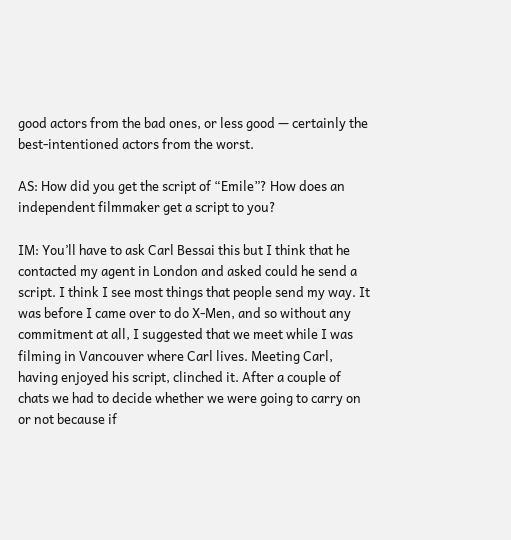good actors from the bad ones, or less good — certainly the best-intentioned actors from the worst.

AS: How did you get the script of “Emile”? How does an independent filmmaker get a script to you?

IM: You’ll have to ask Carl Bessai this but I think that he contacted my agent in London and asked could he send a script. I think I see most things that people send my way. It was before I came over to do X-Men, and so without any commitment at all, I suggested that we meet while I was filming in Vancouver where Carl lives. Meeting Carl, having enjoyed his script, clinched it. After a couple of chats we had to decide whether we were going to carry on or not because if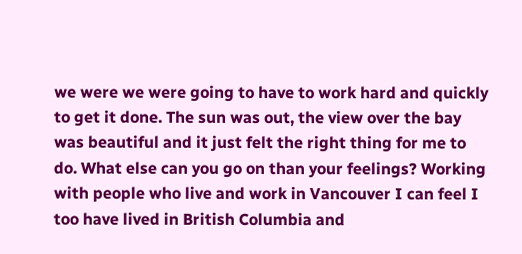we were we were going to have to work hard and quickly to get it done. The sun was out, the view over the bay was beautiful and it just felt the right thing for me to do. What else can you go on than your feelings? Working with people who live and work in Vancouver I can feel I too have lived in British Columbia and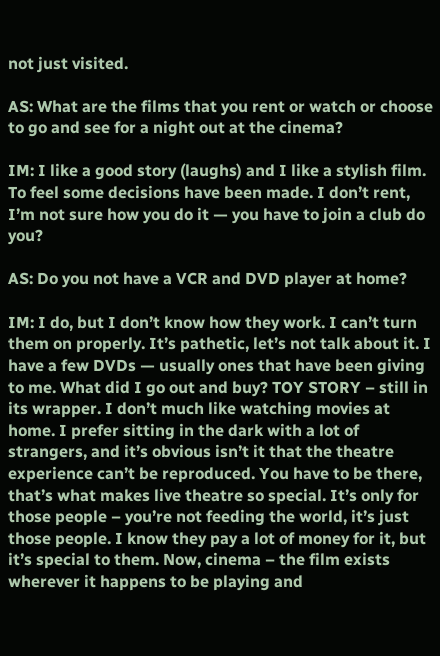not just visited.

AS: What are the films that you rent or watch or choose to go and see for a night out at the cinema?

IM: I like a good story (laughs) and I like a stylish film. To feel some decisions have been made. I don’t rent, I’m not sure how you do it — you have to join a club do you?

AS: Do you not have a VCR and DVD player at home?

IM: I do, but I don’t know how they work. I can’t turn them on properly. It’s pathetic, let’s not talk about it. I have a few DVDs — usually ones that have been giving to me. What did I go out and buy? TOY STORY – still in its wrapper. I don’t much like watching movies at home. I prefer sitting in the dark with a lot of strangers, and it’s obvious isn’t it that the theatre experience can’t be reproduced. You have to be there, that’s what makes live theatre so special. It’s only for those people – you’re not feeding the world, it’s just those people. I know they pay a lot of money for it, but it’s special to them. Now, cinema – the film exists wherever it happens to be playing and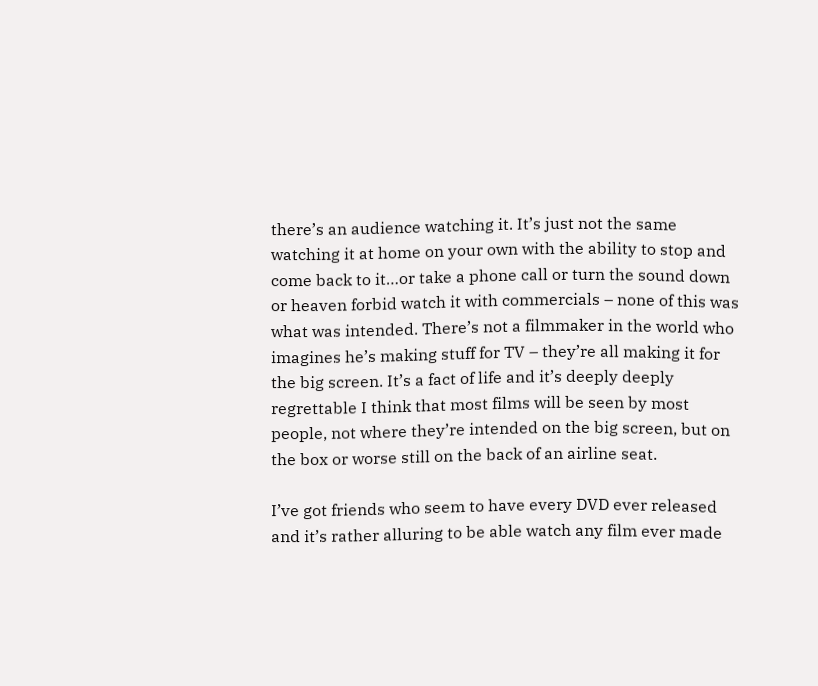there’s an audience watching it. It’s just not the same watching it at home on your own with the ability to stop and come back to it…or take a phone call or turn the sound down or heaven forbid watch it with commercials – none of this was what was intended. There’s not a filmmaker in the world who imagines he’s making stuff for TV – they’re all making it for the big screen. It’s a fact of life and it’s deeply deeply regrettable I think that most films will be seen by most people, not where they’re intended on the big screen, but on the box or worse still on the back of an airline seat.

I’ve got friends who seem to have every DVD ever released and it’s rather alluring to be able watch any film ever made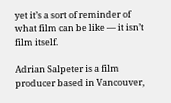yet it’s a sort of reminder of what film can be like — it isn’t film itself.

Adrian Salpeter is a film producer based in Vancouver,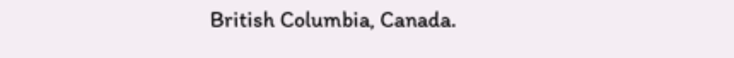British Columbia, Canada.